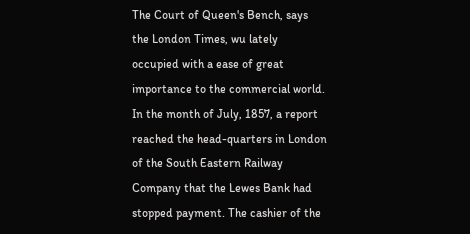The Court of Queen's Bench, says the London Times, wu lately occupied with a ease of great importance to the commercial world. In the month of July, 1857, a report reached the head-quarters in London of the South Eastern Railway Company that the Lewes Bank had stopped payment. The cashier of the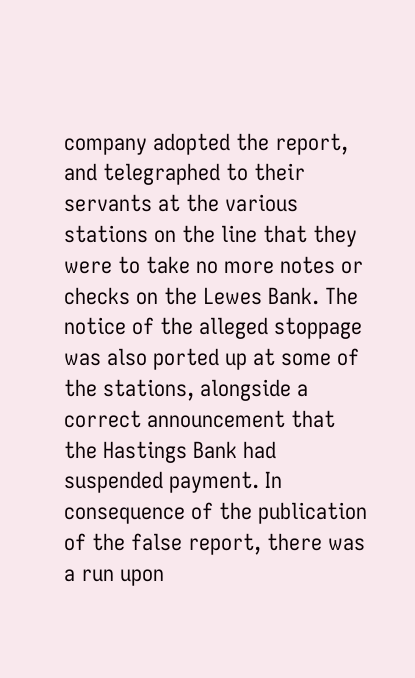company adopted the report, and telegraphed to their servants at the various stations on the line that they were to take no more notes or checks on the Lewes Bank. The notice of the alleged stoppage was also ported up at some of the stations, alongside a correct announcement that the Hastings Bank had suspended payment. In consequence of the publication of the false report, there was a run upon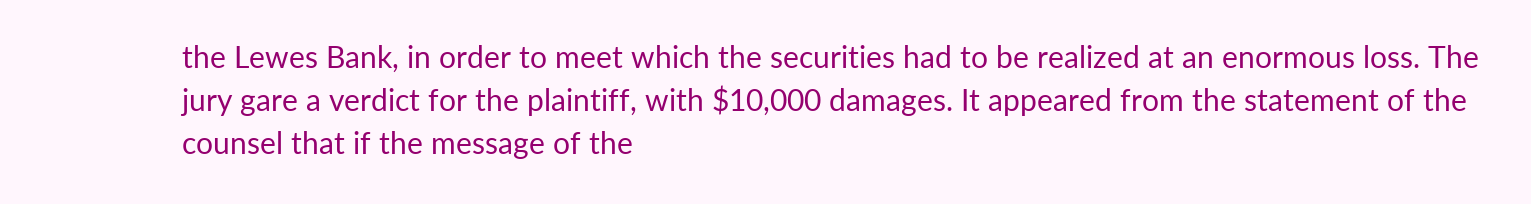the Lewes Bank, in order to meet which the securities had to be realized at an enormous loss. The jury gare a verdict for the plaintiff, with $10,000 damages. It appeared from the statement of the counsel that if the message of the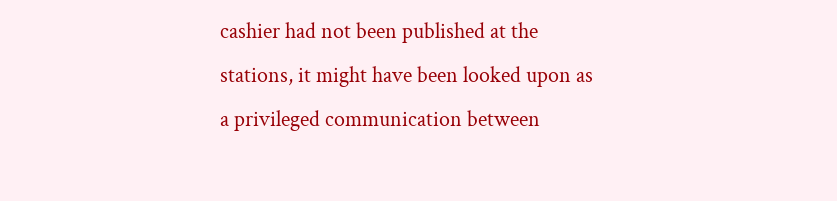cashier had not been published at the stations, it might have been looked upon as a privileged communication between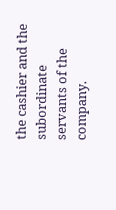the cashier and the subordinate servants of the company.